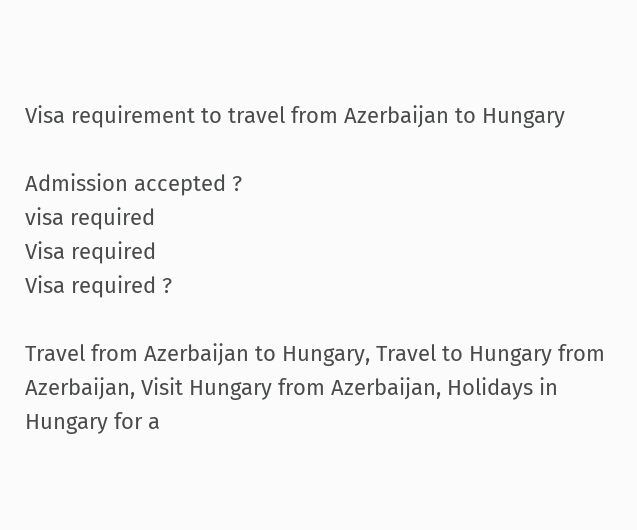Visa requirement to travel from Azerbaijan to Hungary

Admission accepted ?
visa required
Visa required
Visa required ?

Travel from Azerbaijan to Hungary, Travel to Hungary from Azerbaijan, Visit Hungary from Azerbaijan, Holidays in Hungary for a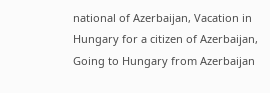national of Azerbaijan, Vacation in Hungary for a citizen of Azerbaijan, Going to Hungary from Azerbaijan